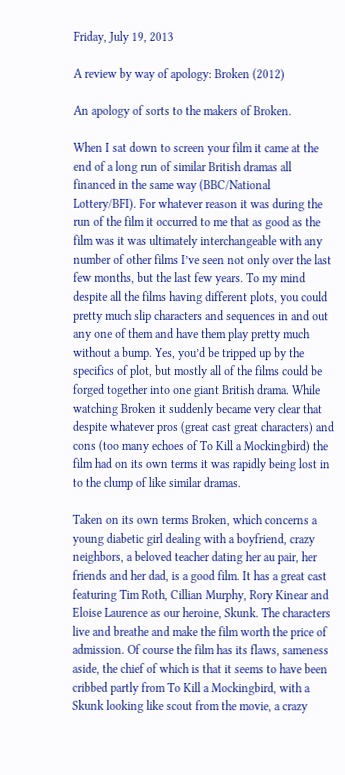Friday, July 19, 2013

A review by way of apology: Broken (2012)

An apology of sorts to the makers of Broken.

When I sat down to screen your film it came at the end of a long run of similar British dramas all financed in the same way (BBC/National Lottery/BFI). For whatever reason it was during the run of the film it occurred to me that as good as the film was it was ultimately interchangeable with any number of other films I’ve seen not only over the last few months, but the last few years. To my mind despite all the films having different plots, you could pretty much slip characters and sequences in and out any one of them and have them play pretty much without a bump. Yes, you’d be tripped up by the specifics of plot, but mostly all of the films could be forged together into one giant British drama. While watching Broken it suddenly became very clear that despite whatever pros (great cast great characters) and cons (too many echoes of To Kill a Mockingbird) the film had on its own terms it was rapidly being lost in to the clump of like similar dramas.

Taken on its own terms Broken, which concerns a young diabetic girl dealing with a boyfriend, crazy neighbors, a beloved teacher dating her au pair, her friends and her dad, is a good film. It has a great cast featuring Tim Roth, Cillian Murphy, Rory Kinear and Eloise Laurence as our heroine, Skunk. The characters live and breathe and make the film worth the price of admission. Of course the film has its flaws, sameness aside, the chief of which is that it seems to have been cribbed partly from To Kill a Mockingbird, with a Skunk looking like scout from the movie, a crazy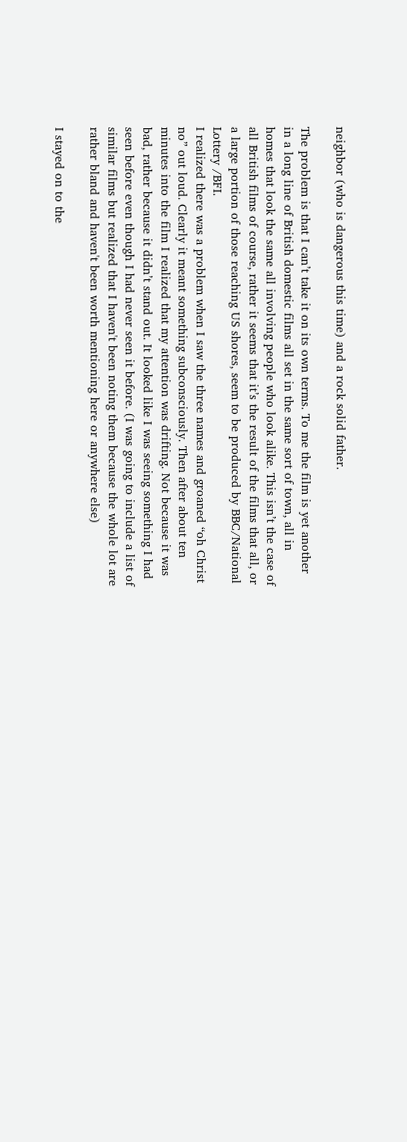neighbor (who is dangerous this time) and a rock solid father.

The problem is that I can’t take it on its own terms. To me the film is yet another in a long line of British domestic films all set in the same sort of town, all in homes that look the same all involving people who look alike. This isn’t the case of all British films of course, rather it seems that it’s the result of the films that all, or a large portion of those reaching US shores, seem to be produced by BBC/National Lottery /BFI.
I realized there was a problem when I saw the three names and groaned “oh Christ no” out loud. Clearly it meant something subconsciously. Then after about ten minutes into the film I realized that my attention was drifting. Not because it was bad, rather because it didn’t stand out. It looked like I was seeing something I had seen before even though I had never seen it before. (I was going to include a list of similar films but realized that I haven't been noting them because the whole lot are rather bland and haven't been worth mentioning here or anywhere else)

I stayed on to the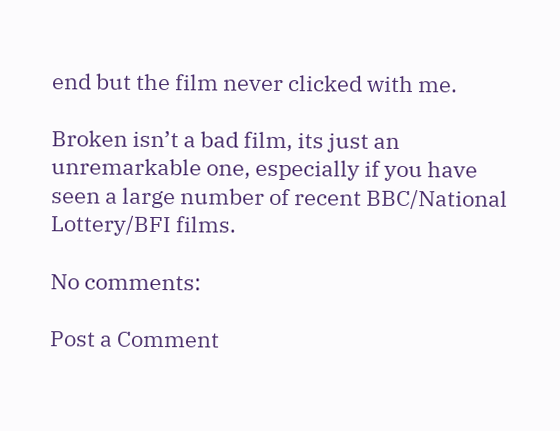end but the film never clicked with me.

Broken isn’t a bad film, its just an unremarkable one, especially if you have seen a large number of recent BBC/National Lottery/BFI films.

No comments:

Post a Comment